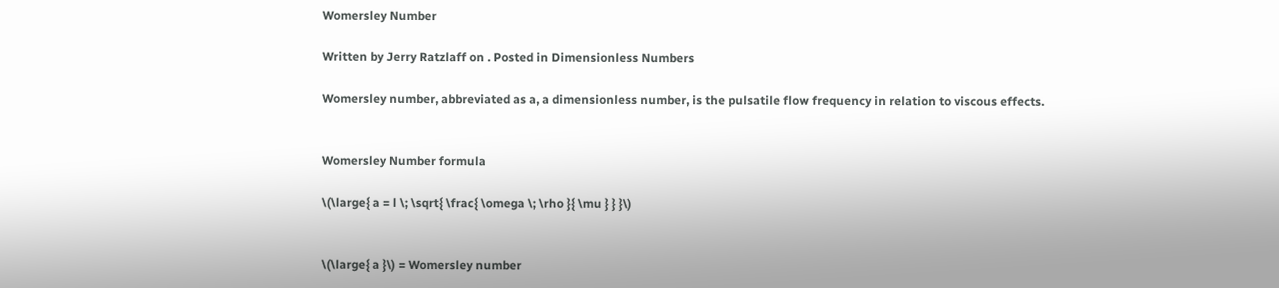Womersley Number

Written by Jerry Ratzlaff on . Posted in Dimensionless Numbers

Womersley number, abbreviated as a, a dimensionless number, is the pulsatile flow frequency in relation to viscous effects.


Womersley Number formula

\(\large{ a = l \; \sqrt{ \frac{ \omega \; \rho }{ \mu } } }\)


\(\large{ a }\) = Womersley number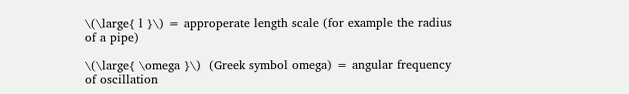\(\large{ l }\) = approperate length scale (for example the radius of a pipe)

\(\large{ \omega }\)  (Greek symbol omega) = angular frequency of oscillation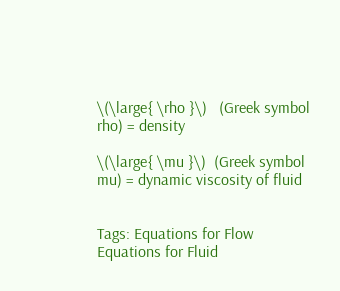\(\large{ \rho }\)   (Greek symbol rho) = density

\(\large{ \mu }\)  (Greek symbol mu) = dynamic viscosity of fluid


Tags: Equations for Flow Equations for Fluid